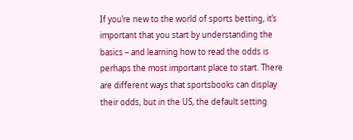If you’re new to the world of sports betting, it’s important that you start by understanding the basics – and learning how to read the odds is perhaps the most important place to start. There are different ways that sportsbooks can display their odds, but in the US, the default setting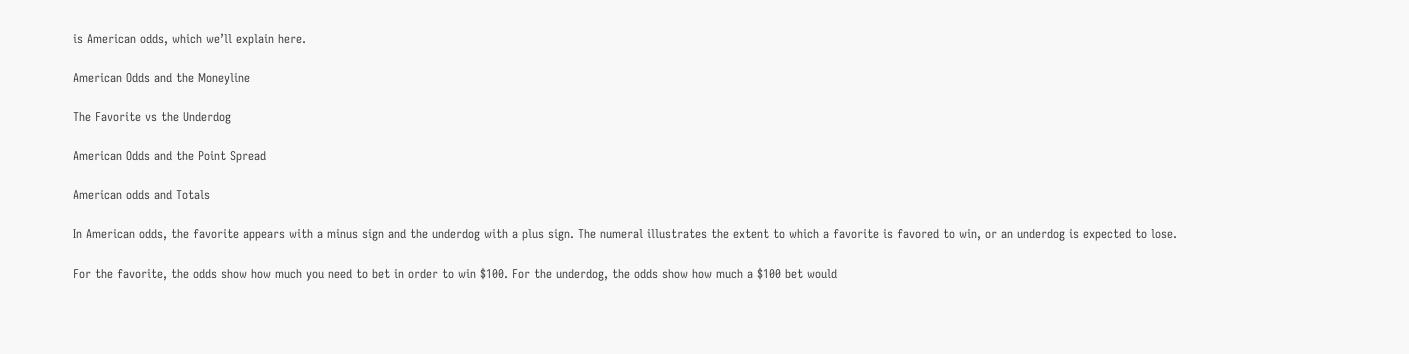is American odds, which we’ll explain here.

American Odds and the Moneyline

The Favorite vs the Underdog

American Odds and the Point Spread

American odds and Totals

In American odds, the favorite appears with a minus sign and the underdog with a plus sign. The numeral illustrates the extent to which a favorite is favored to win, or an underdog is expected to lose.

For the favorite, the odds show how much you need to bet in order to win $100. For the underdog, the odds show how much a $100 bet would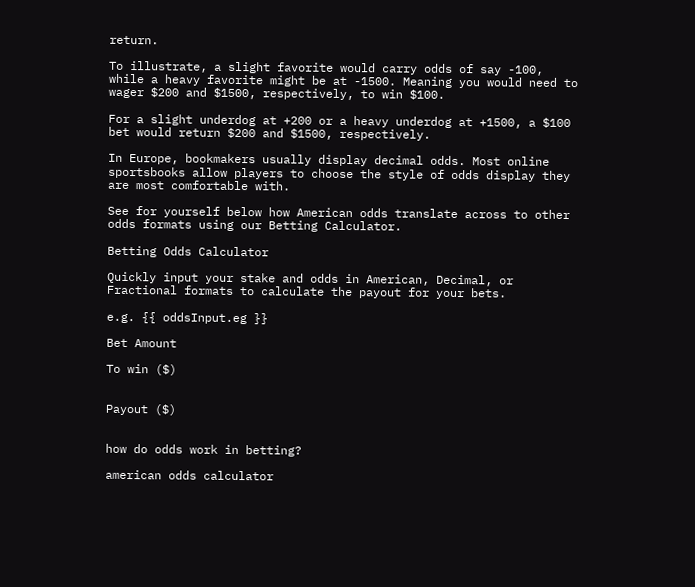return.

To illustrate, a slight favorite would carry odds of say -100, while a heavy favorite might be at -1500. Meaning you would need to wager $200 and $1500, respectively, to win $100.

For a slight underdog at +200 or a heavy underdog at +1500, a $100 bet would return $200 and $1500, respectively.

In Europe, bookmakers usually display decimal odds. Most online sportsbooks allow players to choose the style of odds display they are most comfortable with.

See for yourself below how American odds translate across to other odds formats using our Betting Calculator.

Betting Odds Calculator

Quickly input your stake and odds in American, Decimal, or Fractional formats to calculate the payout for your bets.

e.g. {{ oddsInput.eg }}

Bet Amount

To win ($)


Payout ($)


how do odds work in betting?

american odds calculator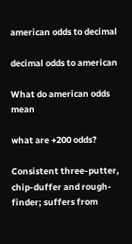american odds to decimal

decimal odds to american

What do american odds mean

what are +200 odds?

Consistent three-putter, chip-duffer and rough-finder; suffers from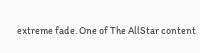extreme fade. One of The AllStar content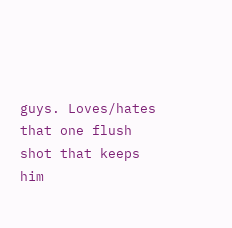guys. Loves/hates that one flush shot that keeps him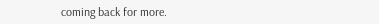coming back for more.